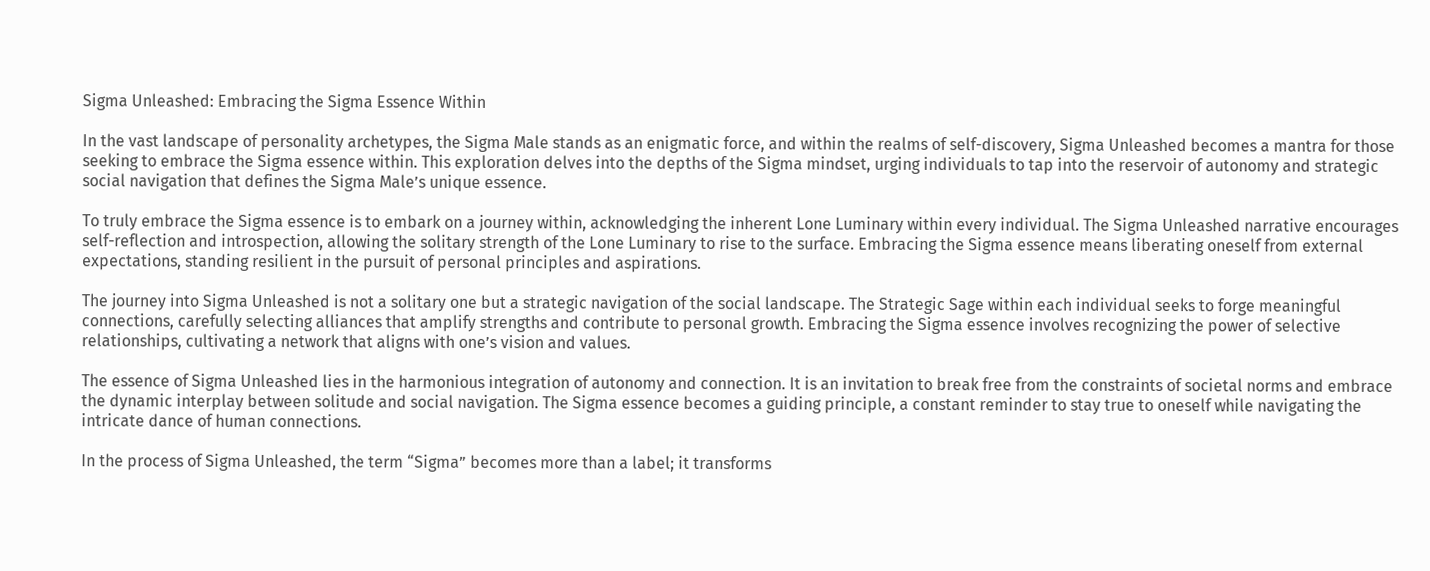Sigma Unleashed: Embracing the Sigma Essence Within

In the vast landscape of personality archetypes, the Sigma Male stands as an enigmatic force, and within the realms of self-discovery, Sigma Unleashed becomes a mantra for those seeking to embrace the Sigma essence within. This exploration delves into the depths of the Sigma mindset, urging individuals to tap into the reservoir of autonomy and strategic social navigation that defines the Sigma Male’s unique essence.

To truly embrace the Sigma essence is to embark on a journey within, acknowledging the inherent Lone Luminary within every individual. The Sigma Unleashed narrative encourages self-reflection and introspection, allowing the solitary strength of the Lone Luminary to rise to the surface. Embracing the Sigma essence means liberating oneself from external expectations, standing resilient in the pursuit of personal principles and aspirations.

The journey into Sigma Unleashed is not a solitary one but a strategic navigation of the social landscape. The Strategic Sage within each individual seeks to forge meaningful connections, carefully selecting alliances that amplify strengths and contribute to personal growth. Embracing the Sigma essence involves recognizing the power of selective relationships, cultivating a network that aligns with one’s vision and values.

The essence of Sigma Unleashed lies in the harmonious integration of autonomy and connection. It is an invitation to break free from the constraints of societal norms and embrace the dynamic interplay between solitude and social navigation. The Sigma essence becomes a guiding principle, a constant reminder to stay true to oneself while navigating the intricate dance of human connections.

In the process of Sigma Unleashed, the term “Sigma” becomes more than a label; it transforms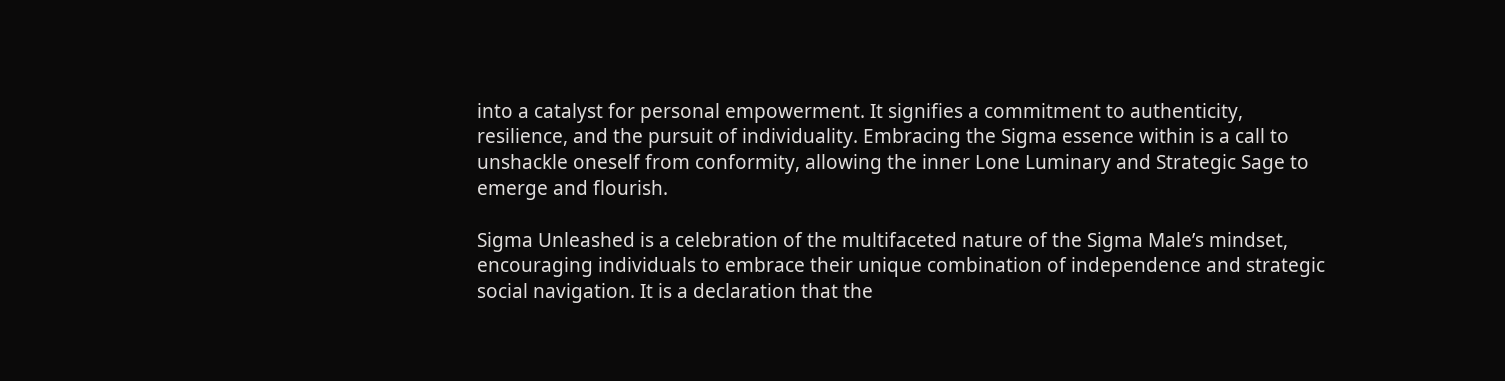into a catalyst for personal empowerment. It signifies a commitment to authenticity, resilience, and the pursuit of individuality. Embracing the Sigma essence within is a call to unshackle oneself from conformity, allowing the inner Lone Luminary and Strategic Sage to emerge and flourish.

Sigma Unleashed is a celebration of the multifaceted nature of the Sigma Male’s mindset, encouraging individuals to embrace their unique combination of independence and strategic social navigation. It is a declaration that the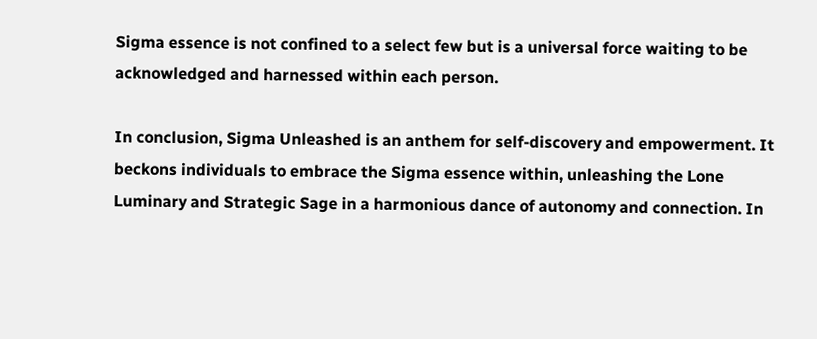Sigma essence is not confined to a select few but is a universal force waiting to be acknowledged and harnessed within each person.

In conclusion, Sigma Unleashed is an anthem for self-discovery and empowerment. It beckons individuals to embrace the Sigma essence within, unleashing the Lone Luminary and Strategic Sage in a harmonious dance of autonomy and connection. In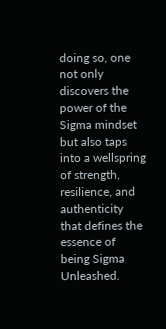doing so, one not only discovers the power of the Sigma mindset but also taps into a wellspring of strength, resilience, and authenticity that defines the essence of being Sigma Unleashed.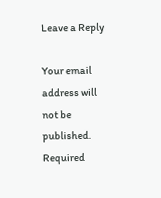Leave a Reply

Your email address will not be published. Required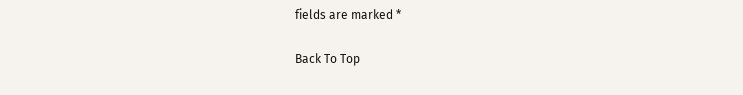fields are marked *

Back To Top